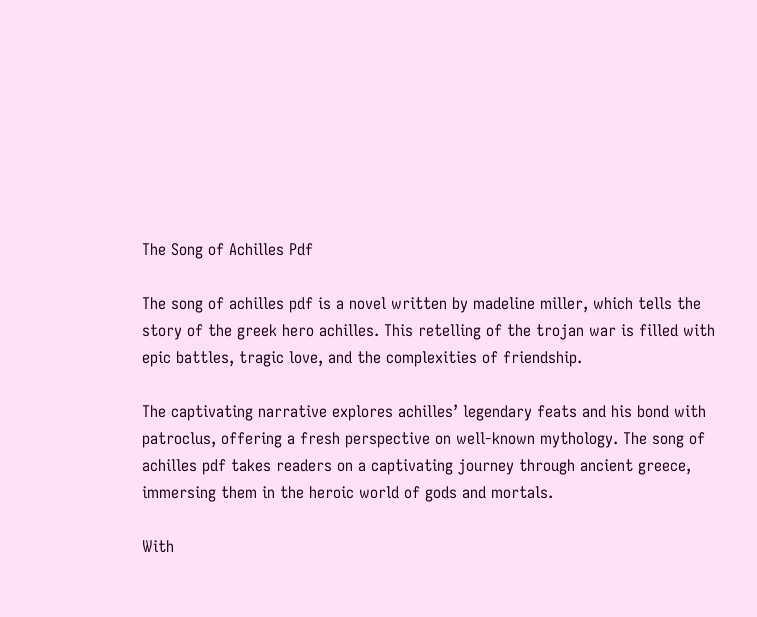The Song of Achilles Pdf

The song of achilles pdf is a novel written by madeline miller, which tells the story of the greek hero achilles. This retelling of the trojan war is filled with epic battles, tragic love, and the complexities of friendship.

The captivating narrative explores achilles’ legendary feats and his bond with patroclus, offering a fresh perspective on well-known mythology. The song of achilles pdf takes readers on a captivating journey through ancient greece, immersing them in the heroic world of gods and mortals.

With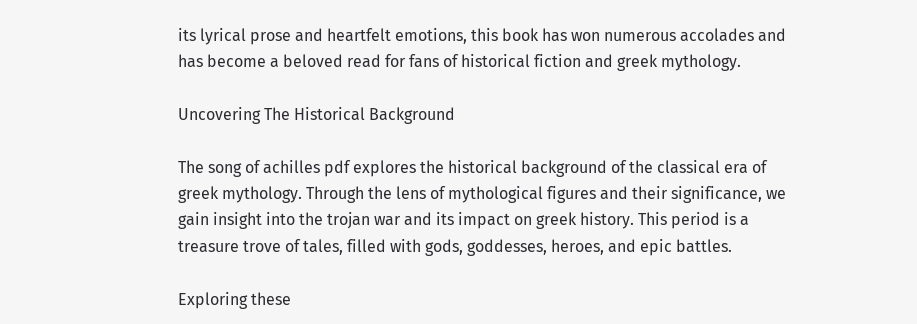its lyrical prose and heartfelt emotions, this book has won numerous accolades and has become a beloved read for fans of historical fiction and greek mythology.

Uncovering The Historical Background

The song of achilles pdf explores the historical background of the classical era of greek mythology. Through the lens of mythological figures and their significance, we gain insight into the trojan war and its impact on greek history. This period is a treasure trove of tales, filled with gods, goddesses, heroes, and epic battles.

Exploring these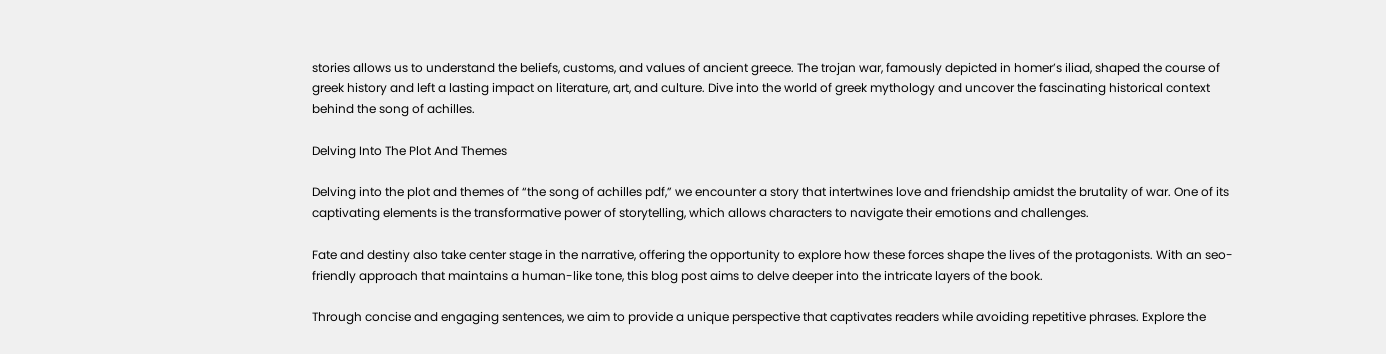stories allows us to understand the beliefs, customs, and values of ancient greece. The trojan war, famously depicted in homer’s iliad, shaped the course of greek history and left a lasting impact on literature, art, and culture. Dive into the world of greek mythology and uncover the fascinating historical context behind the song of achilles.

Delving Into The Plot And Themes

Delving into the plot and themes of “the song of achilles pdf,” we encounter a story that intertwines love and friendship amidst the brutality of war. One of its captivating elements is the transformative power of storytelling, which allows characters to navigate their emotions and challenges.

Fate and destiny also take center stage in the narrative, offering the opportunity to explore how these forces shape the lives of the protagonists. With an seo-friendly approach that maintains a human-like tone, this blog post aims to delve deeper into the intricate layers of the book.

Through concise and engaging sentences, we aim to provide a unique perspective that captivates readers while avoiding repetitive phrases. Explore the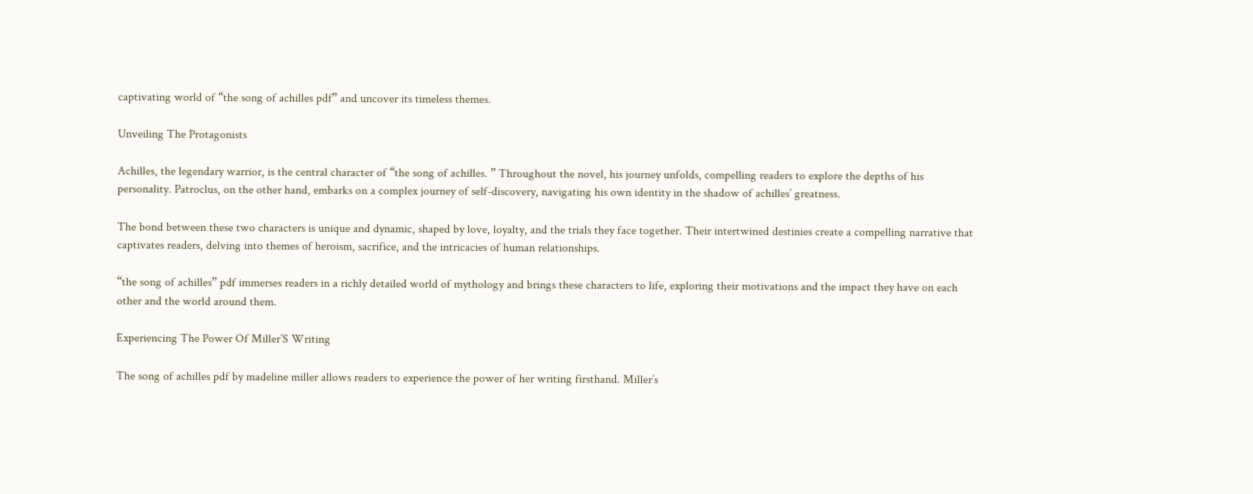captivating world of “the song of achilles pdf” and uncover its timeless themes.

Unveiling The Protagonists

Achilles, the legendary warrior, is the central character of “the song of achilles. ” Throughout the novel, his journey unfolds, compelling readers to explore the depths of his personality. Patroclus, on the other hand, embarks on a complex journey of self-discovery, navigating his own identity in the shadow of achilles’ greatness.

The bond between these two characters is unique and dynamic, shaped by love, loyalty, and the trials they face together. Their intertwined destinies create a compelling narrative that captivates readers, delving into themes of heroism, sacrifice, and the intricacies of human relationships.

“the song of achilles” pdf immerses readers in a richly detailed world of mythology and brings these characters to life, exploring their motivations and the impact they have on each other and the world around them.

Experiencing The Power Of Miller’S Writing

The song of achilles pdf by madeline miller allows readers to experience the power of her writing firsthand. Miller’s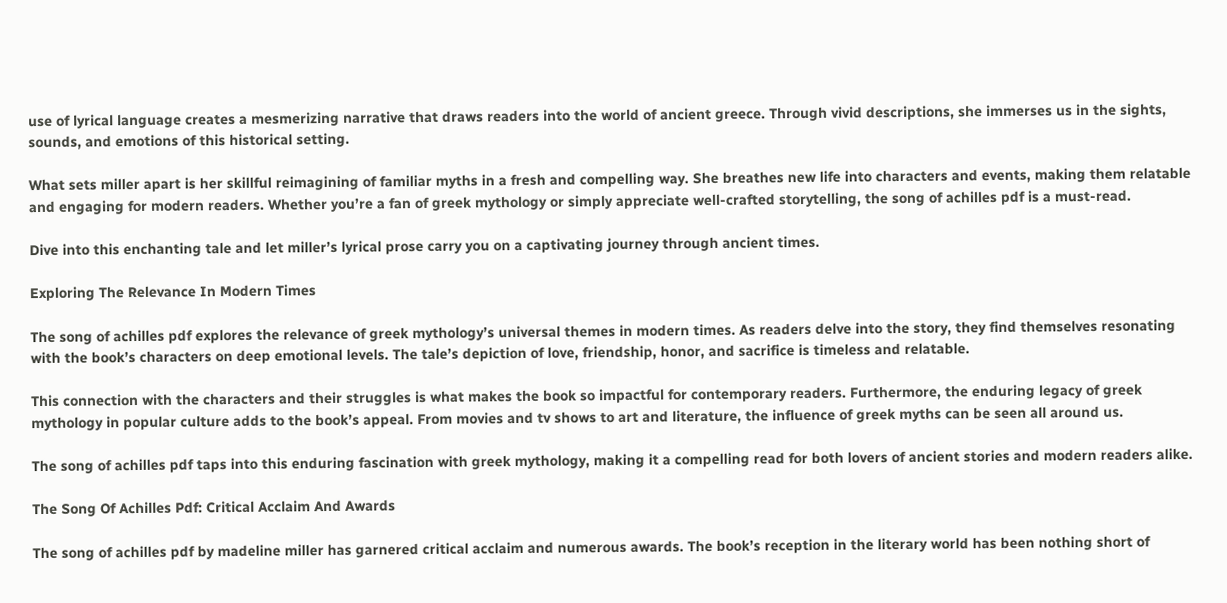use of lyrical language creates a mesmerizing narrative that draws readers into the world of ancient greece. Through vivid descriptions, she immerses us in the sights, sounds, and emotions of this historical setting.

What sets miller apart is her skillful reimagining of familiar myths in a fresh and compelling way. She breathes new life into characters and events, making them relatable and engaging for modern readers. Whether you’re a fan of greek mythology or simply appreciate well-crafted storytelling, the song of achilles pdf is a must-read.

Dive into this enchanting tale and let miller’s lyrical prose carry you on a captivating journey through ancient times.

Exploring The Relevance In Modern Times

The song of achilles pdf explores the relevance of greek mythology’s universal themes in modern times. As readers delve into the story, they find themselves resonating with the book’s characters on deep emotional levels. The tale’s depiction of love, friendship, honor, and sacrifice is timeless and relatable.

This connection with the characters and their struggles is what makes the book so impactful for contemporary readers. Furthermore, the enduring legacy of greek mythology in popular culture adds to the book’s appeal. From movies and tv shows to art and literature, the influence of greek myths can be seen all around us.

The song of achilles pdf taps into this enduring fascination with greek mythology, making it a compelling read for both lovers of ancient stories and modern readers alike.

The Song Of Achilles Pdf: Critical Acclaim And Awards

The song of achilles pdf by madeline miller has garnered critical acclaim and numerous awards. The book’s reception in the literary world has been nothing short of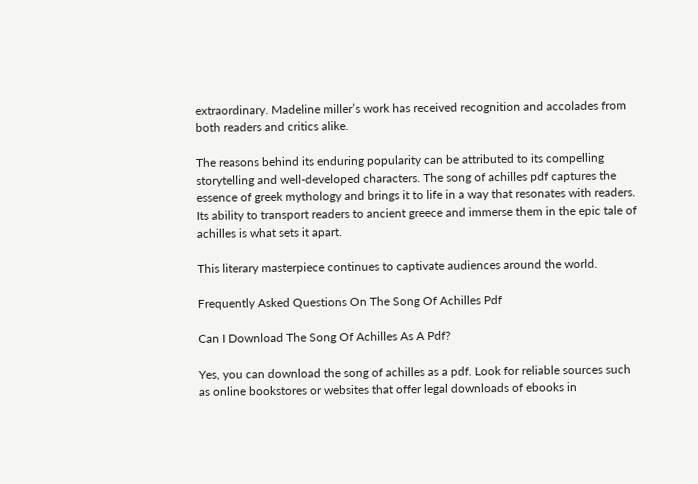extraordinary. Madeline miller’s work has received recognition and accolades from both readers and critics alike.

The reasons behind its enduring popularity can be attributed to its compelling storytelling and well-developed characters. The song of achilles pdf captures the essence of greek mythology and brings it to life in a way that resonates with readers. Its ability to transport readers to ancient greece and immerse them in the epic tale of achilles is what sets it apart.

This literary masterpiece continues to captivate audiences around the world.

Frequently Asked Questions On The Song Of Achilles Pdf

Can I Download The Song Of Achilles As A Pdf?

Yes, you can download the song of achilles as a pdf. Look for reliable sources such as online bookstores or websites that offer legal downloads of ebooks in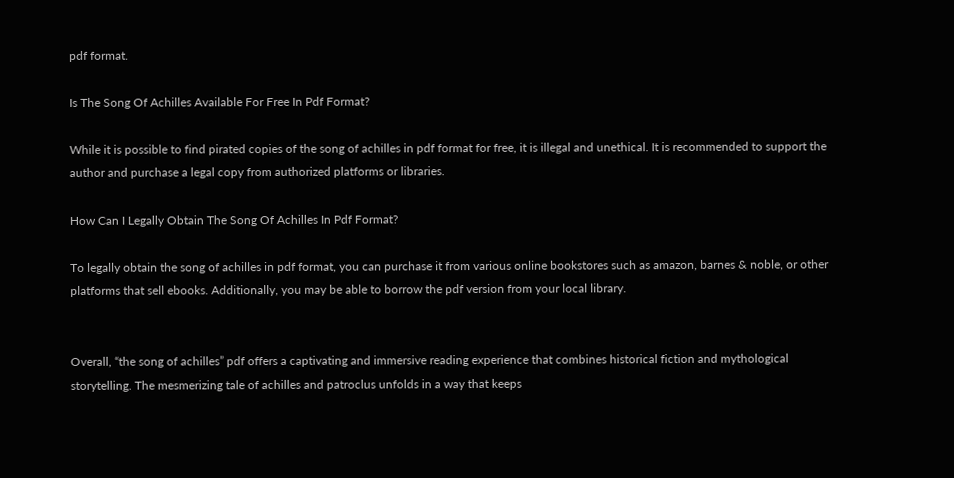pdf format.

Is The Song Of Achilles Available For Free In Pdf Format?

While it is possible to find pirated copies of the song of achilles in pdf format for free, it is illegal and unethical. It is recommended to support the author and purchase a legal copy from authorized platforms or libraries.

How Can I Legally Obtain The Song Of Achilles In Pdf Format?

To legally obtain the song of achilles in pdf format, you can purchase it from various online bookstores such as amazon, barnes & noble, or other platforms that sell ebooks. Additionally, you may be able to borrow the pdf version from your local library.


Overall, “the song of achilles” pdf offers a captivating and immersive reading experience that combines historical fiction and mythological storytelling. The mesmerizing tale of achilles and patroclus unfolds in a way that keeps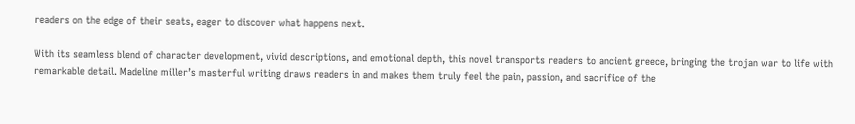readers on the edge of their seats, eager to discover what happens next.

With its seamless blend of character development, vivid descriptions, and emotional depth, this novel transports readers to ancient greece, bringing the trojan war to life with remarkable detail. Madeline miller’s masterful writing draws readers in and makes them truly feel the pain, passion, and sacrifice of the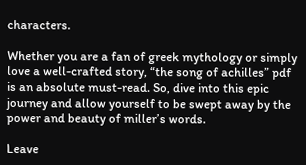characters.

Whether you are a fan of greek mythology or simply love a well-crafted story, “the song of achilles” pdf is an absolute must-read. So, dive into this epic journey and allow yourself to be swept away by the power and beauty of miller’s words.

Leave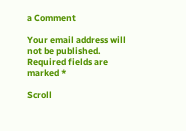a Comment

Your email address will not be published. Required fields are marked *

Scroll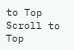to Top
Scroll to Top